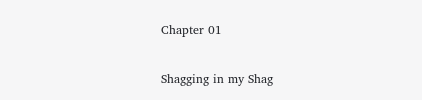Chapter 01


Shagging in my Shag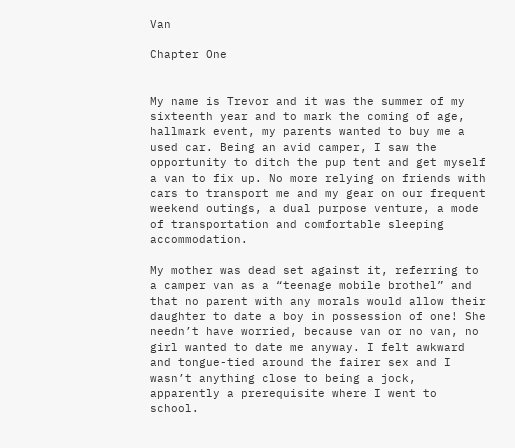Van

Chapter One


My name is Trevor and it was the summer of my sixteenth year and to mark the coming of age, hallmark event, my parents wanted to buy me a used car. Being an avid camper, I saw the opportunity to ditch the pup tent and get myself a van to fix up. No more relying on friends with cars to transport me and my gear on our frequent weekend outings, a dual purpose venture, a mode of transportation and comfortable sleeping accommodation.

My mother was dead set against it, referring to a camper van as a “teenage mobile brothel” and that no parent with any morals would allow their daughter to date a boy in possession of one! She needn’t have worried, because van or no van, no girl wanted to date me anyway. I felt awkward and tongue-tied around the fairer sex and I wasn’t anything close to being a jock, apparently a prerequisite where I went to school.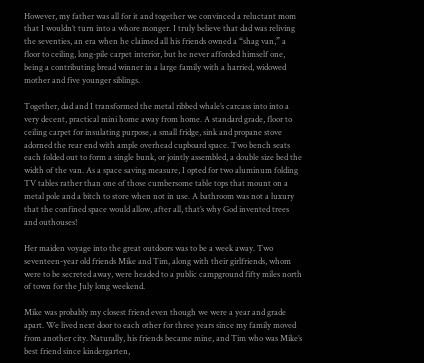However, my father was all for it and together we convinced a reluctant mom that I wouldn’t turn into a whore monger. I truly believe that dad was reliving the seventies, an era when he claimed all his friends owned a “shag van,” a floor to ceiling, long-pile carpet interior, but he never afforded himself one, being a contributing bread winner in a large family with a harried, widowed mother and five younger siblings.

Together, dad and I transformed the metal ribbed whale’s carcass into into a very decent, practical mini home away from home. A standard grade, floor to ceiling carpet for insulating purpose, a small fridge, sink and propane stove adorned the rear end with ample overhead cupboard space. Two bench seats each folded out to form a single bunk, or jointly assembled, a double size bed the width of the van. As a space saving measure, I opted for two aluminum folding TV tables rather than one of those cumbersome table tops that mount on a metal pole and a bitch to store when not in use. A bathroom was not a luxury that the confined space would allow, after all, that’s why God invented trees and outhouses!

Her maiden voyage into the great outdoors was to be a week away. Two seventeen-year old friends Mike and Tim, along with their girlfriends, whom were to be secreted away, were headed to a public campground fifty miles north of town for the July long weekend.

Mike was probably my closest friend even though we were a year and grade apart. We lived next door to each other for three years since my family moved from another city. Naturally, his friends became mine, and Tim who was Mike’s best friend since kindergarten,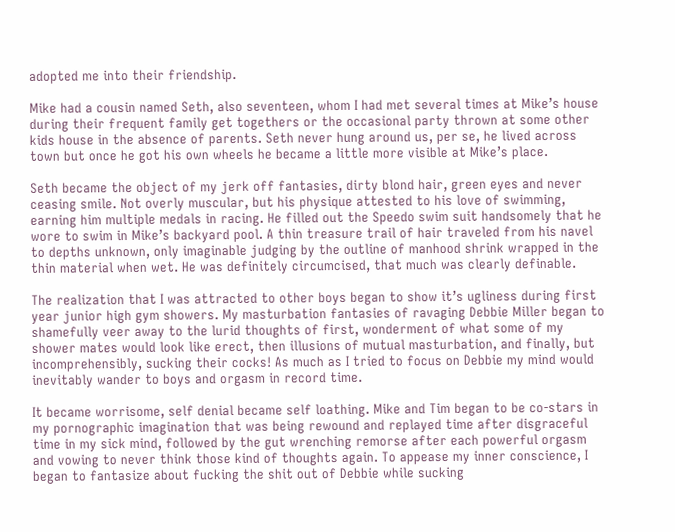adopted me into their friendship.

Mike had a cousin named Seth, also seventeen, whom I had met several times at Mike’s house during their frequent family get togethers or the occasional party thrown at some other kids house in the absence of parents. Seth never hung around us, per se, he lived across town but once he got his own wheels he became a little more visible at Mike’s place.

Seth became the object of my jerk off fantasies, dirty blond hair, green eyes and never ceasing smile. Not overly muscular, but his physique attested to his love of swimming, earning him multiple medals in racing. He filled out the Speedo swim suit handsomely that he wore to swim in Mike’s backyard pool. A thin treasure trail of hair traveled from his navel to depths unknown, only imaginable judging by the outline of manhood shrink wrapped in the thin material when wet. He was definitely circumcised, that much was clearly definable.

The realization that I was attracted to other boys began to show it’s ugliness during first year junior high gym showers. My masturbation fantasies of ravaging Debbie Miller began to shamefully veer away to the lurid thoughts of first, wonderment of what some of my shower mates would look like erect, then illusions of mutual masturbation, and finally, but incomprehensibly, sucking their cocks! As much as I tried to focus on Debbie my mind would inevitably wander to boys and orgasm in record time.

It became worrisome, self denial became self loathing. Mike and Tim began to be co-stars in my pornographic imagination that was being rewound and replayed time after disgraceful time in my sick mind, followed by the gut wrenching remorse after each powerful orgasm and vowing to never think those kind of thoughts again. To appease my inner conscience, I began to fantasize about fucking the shit out of Debbie while sucking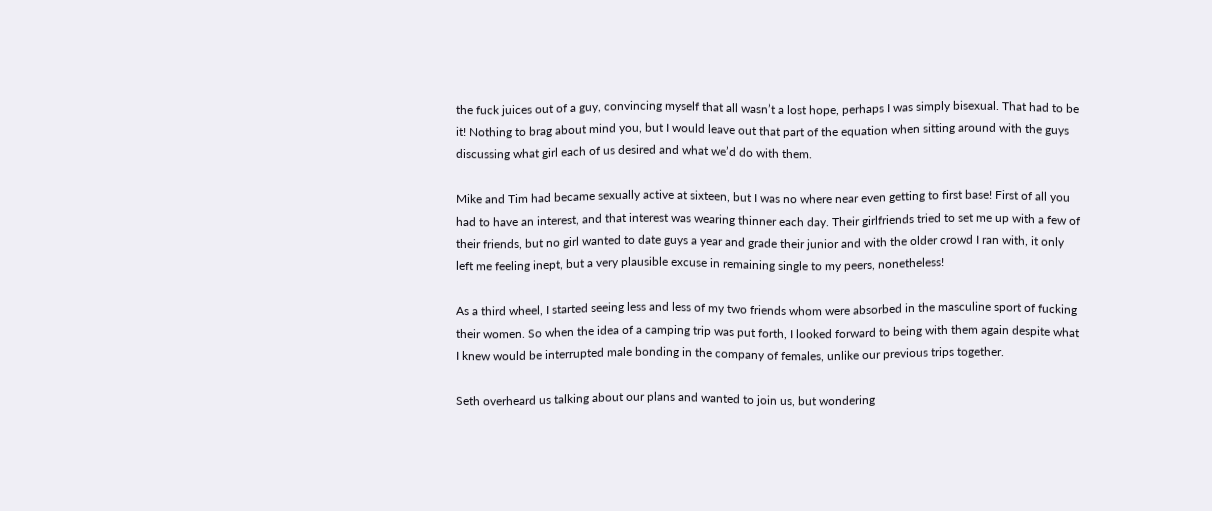the fuck juices out of a guy, convincing myself that all wasn’t a lost hope, perhaps I was simply bisexual. That had to be it! Nothing to brag about mind you, but I would leave out that part of the equation when sitting around with the guys discussing what girl each of us desired and what we’d do with them.

Mike and Tim had became sexually active at sixteen, but I was no where near even getting to first base! First of all you had to have an interest, and that interest was wearing thinner each day. Their girlfriends tried to set me up with a few of their friends, but no girl wanted to date guys a year and grade their junior and with the older crowd I ran with, it only left me feeling inept, but a very plausible excuse in remaining single to my peers, nonetheless!

As a third wheel, I started seeing less and less of my two friends whom were absorbed in the masculine sport of fucking their women. So when the idea of a camping trip was put forth, I looked forward to being with them again despite what I knew would be interrupted male bonding in the company of females, unlike our previous trips together.

Seth overheard us talking about our plans and wanted to join us, but wondering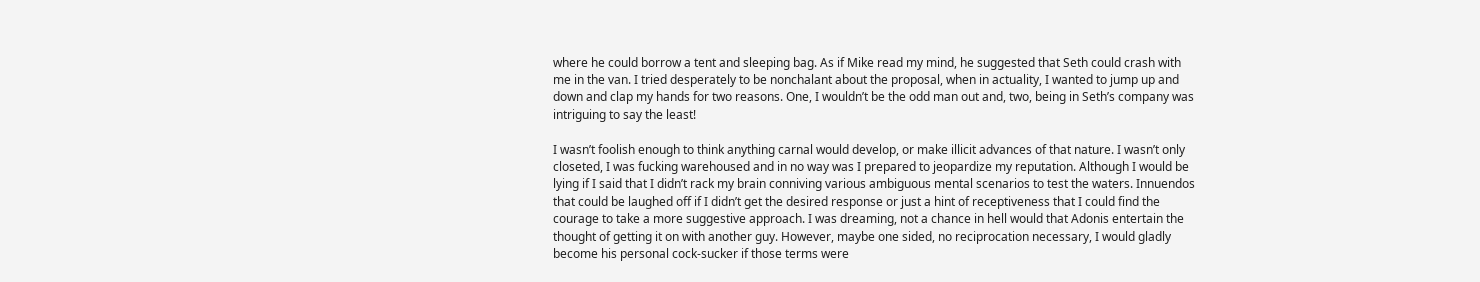where he could borrow a tent and sleeping bag. As if Mike read my mind, he suggested that Seth could crash with me in the van. I tried desperately to be nonchalant about the proposal, when in actuality, I wanted to jump up and down and clap my hands for two reasons. One, I wouldn’t be the odd man out and, two, being in Seth’s company was intriguing to say the least!

I wasn’t foolish enough to think anything carnal would develop, or make illicit advances of that nature. I wasn’t only closeted, I was fucking warehoused and in no way was I prepared to jeopardize my reputation. Although I would be lying if I said that I didn’t rack my brain conniving various ambiguous mental scenarios to test the waters. Innuendos that could be laughed off if I didn’t get the desired response or just a hint of receptiveness that I could find the courage to take a more suggestive approach. I was dreaming, not a chance in hell would that Adonis entertain the thought of getting it on with another guy. However, maybe one sided, no reciprocation necessary, I would gladly become his personal cock-sucker if those terms were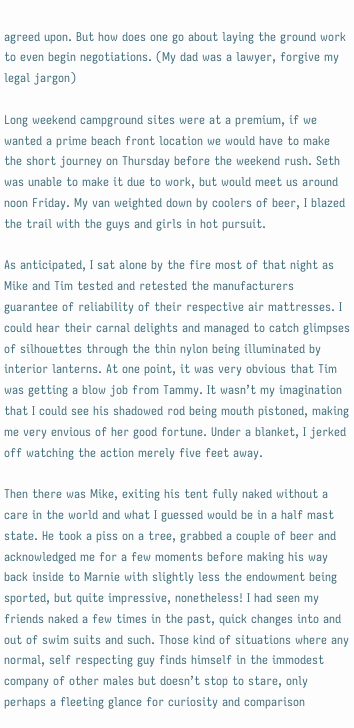agreed upon. But how does one go about laying the ground work to even begin negotiations. (My dad was a lawyer, forgive my legal jargon)

Long weekend campground sites were at a premium, if we wanted a prime beach front location we would have to make the short journey on Thursday before the weekend rush. Seth was unable to make it due to work, but would meet us around noon Friday. My van weighted down by coolers of beer, I blazed the trail with the guys and girls in hot pursuit.

As anticipated, I sat alone by the fire most of that night as Mike and Tim tested and retested the manufacturers guarantee of reliability of their respective air mattresses. I could hear their carnal delights and managed to catch glimpses of silhouettes through the thin nylon being illuminated by interior lanterns. At one point, it was very obvious that Tim was getting a blow job from Tammy. It wasn’t my imagination that I could see his shadowed rod being mouth pistoned, making me very envious of her good fortune. Under a blanket, I jerked off watching the action merely five feet away.

Then there was Mike, exiting his tent fully naked without a care in the world and what I guessed would be in a half mast state. He took a piss on a tree, grabbed a couple of beer and acknowledged me for a few moments before making his way back inside to Marnie with slightly less the endowment being sported, but quite impressive, nonetheless! I had seen my friends naked a few times in the past, quick changes into and out of swim suits and such. Those kind of situations where any normal, self respecting guy finds himself in the immodest company of other males but doesn’t stop to stare, only perhaps a fleeting glance for curiosity and comparison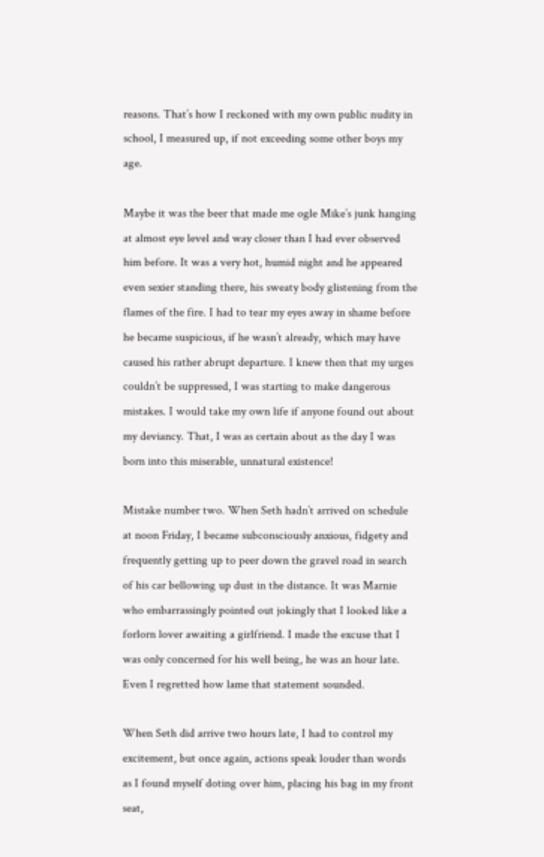reasons. That’s how I reckoned with my own public nudity in school, I measured up, if not exceeding some other boys my age.

Maybe it was the beer that made me ogle Mike’s junk hanging at almost eye level and way closer than I had ever observed him before. It was a very hot, humid night and he appeared even sexier standing there, his sweaty body glistening from the flames of the fire. I had to tear my eyes away in shame before he became suspicious, if he wasn’t already, which may have caused his rather abrupt departure. I knew then that my urges couldn’t be suppressed, I was starting to make dangerous mistakes. I would take my own life if anyone found out about my deviancy. That, I was as certain about as the day I was born into this miserable, unnatural existence!

Mistake number two. When Seth hadn’t arrived on schedule at noon Friday, I became subconsciously anxious, fidgety and frequently getting up to peer down the gravel road in search of his car bellowing up dust in the distance. It was Marnie who embarrassingly pointed out jokingly that I looked like a forlorn lover awaiting a girlfriend. I made the excuse that I was only concerned for his well being, he was an hour late. Even I regretted how lame that statement sounded.

When Seth did arrive two hours late, I had to control my excitement, but once again, actions speak louder than words as I found myself doting over him, placing his bag in my front seat,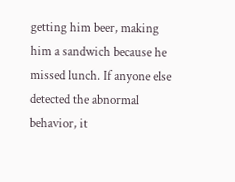getting him beer, making him a sandwich because he missed lunch. If anyone else detected the abnormal behavior, it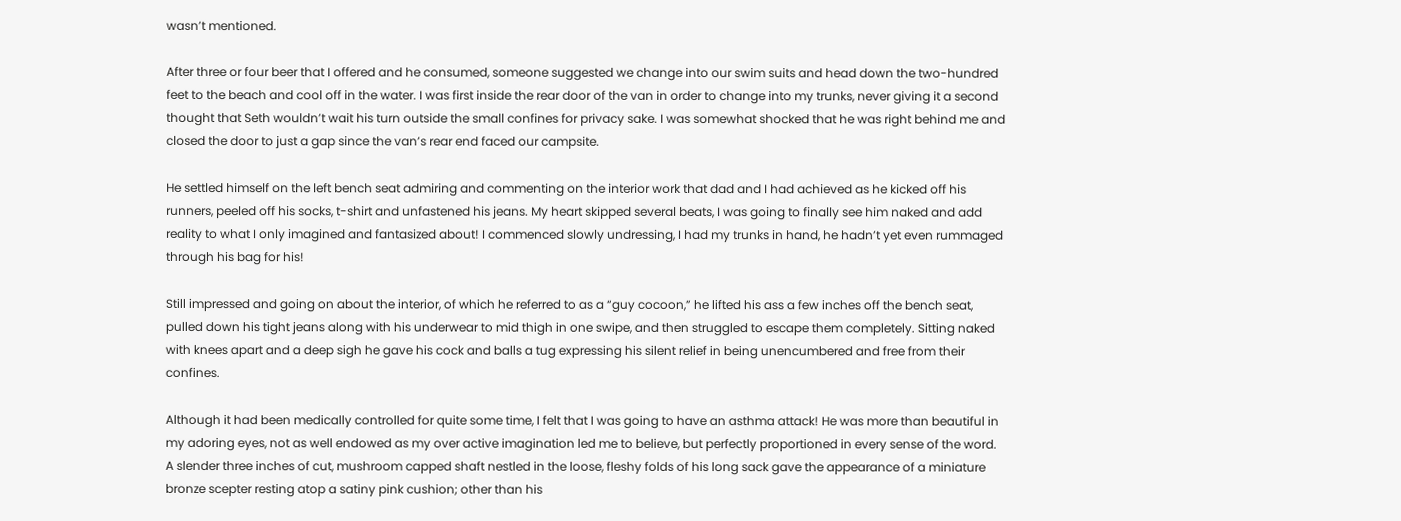wasn’t mentioned.

After three or four beer that I offered and he consumed, someone suggested we change into our swim suits and head down the two-hundred feet to the beach and cool off in the water. I was first inside the rear door of the van in order to change into my trunks, never giving it a second thought that Seth wouldn’t wait his turn outside the small confines for privacy sake. I was somewhat shocked that he was right behind me and closed the door to just a gap since the van’s rear end faced our campsite.

He settled himself on the left bench seat admiring and commenting on the interior work that dad and I had achieved as he kicked off his runners, peeled off his socks, t-shirt and unfastened his jeans. My heart skipped several beats, I was going to finally see him naked and add reality to what I only imagined and fantasized about! I commenced slowly undressing, I had my trunks in hand, he hadn’t yet even rummaged through his bag for his!

Still impressed and going on about the interior, of which he referred to as a “guy cocoon,” he lifted his ass a few inches off the bench seat, pulled down his tight jeans along with his underwear to mid thigh in one swipe, and then struggled to escape them completely. Sitting naked with knees apart and a deep sigh he gave his cock and balls a tug expressing his silent relief in being unencumbered and free from their confines.

Although it had been medically controlled for quite some time, I felt that I was going to have an asthma attack! He was more than beautiful in my adoring eyes, not as well endowed as my over active imagination led me to believe, but perfectly proportioned in every sense of the word. A slender three inches of cut, mushroom capped shaft nestled in the loose, fleshy folds of his long sack gave the appearance of a miniature bronze scepter resting atop a satiny pink cushion; other than his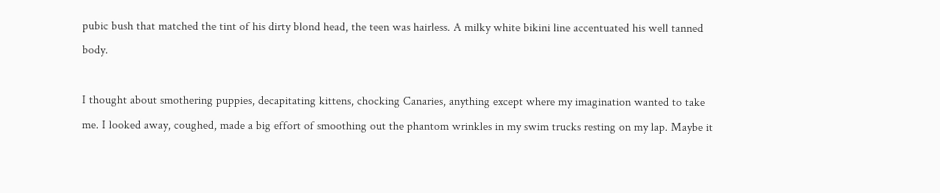pubic bush that matched the tint of his dirty blond head, the teen was hairless. A milky white bikini line accentuated his well tanned body.

I thought about smothering puppies, decapitating kittens, chocking Canaries, anything except where my imagination wanted to take me. I looked away, coughed, made a big effort of smoothing out the phantom wrinkles in my swim trucks resting on my lap. Maybe it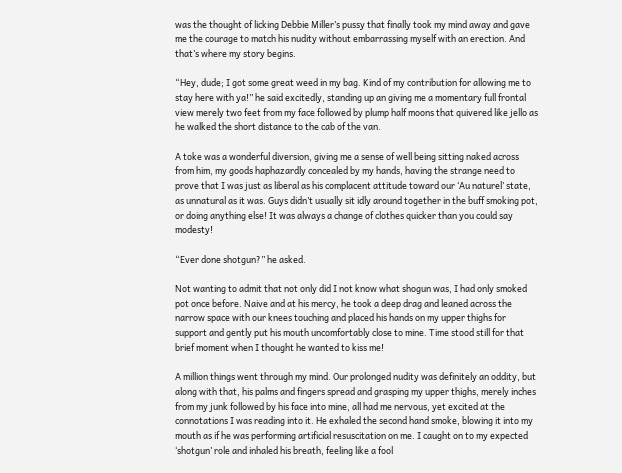was the thought of licking Debbie Miller’s pussy that finally took my mind away and gave me the courage to match his nudity without embarrassing myself with an erection. And that’s where my story begins.

“Hey, dude; I got some great weed in my bag. Kind of my contribution for allowing me to stay here with ya!” he said excitedly, standing up an giving me a momentary full frontal view merely two feet from my face followed by plump half moons that quivered like jello as he walked the short distance to the cab of the van.

A toke was a wonderful diversion, giving me a sense of well being sitting naked across from him, my goods haphazardly concealed by my hands, having the strange need to prove that I was just as liberal as his complacent attitude toward our ‘Au naturel’ state, as unnatural as it was. Guys didn’t usually sit idly around together in the buff smoking pot, or doing anything else! It was always a change of clothes quicker than you could say modesty!

“Ever done shotgun?” he asked.

Not wanting to admit that not only did I not know what shogun was, I had only smoked pot once before. Naive and at his mercy, he took a deep drag and leaned across the narrow space with our knees touching and placed his hands on my upper thighs for support and gently put his mouth uncomfortably close to mine. Time stood still for that brief moment when I thought he wanted to kiss me!

A million things went through my mind. Our prolonged nudity was definitely an oddity, but along with that, his palms and fingers spread and grasping my upper thighs, merely inches from my junk followed by his face into mine, all had me nervous, yet excited at the connotations I was reading into it. He exhaled the second hand smoke, blowing it into my mouth as if he was performing artificial resuscitation on me. I caught on to my expected ‘shotgun’ role and inhaled his breath, feeling like a fool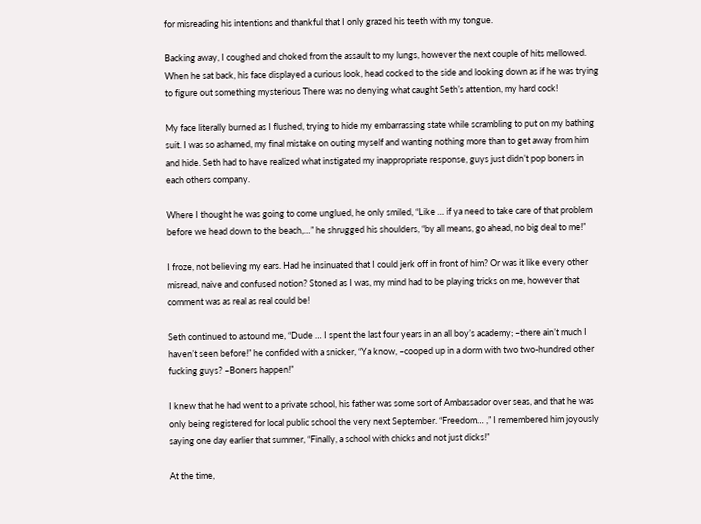for misreading his intentions and thankful that I only grazed his teeth with my tongue.

Backing away, I coughed and choked from the assault to my lungs, however the next couple of hits mellowed. When he sat back, his face displayed a curious look, head cocked to the side and looking down as if he was trying to figure out something mysterious There was no denying what caught Seth’s attention, my hard cock!

My face literally burned as I flushed, trying to hide my embarrassing state while scrambling to put on my bathing suit. I was so ashamed, my final mistake on outing myself and wanting nothing more than to get away from him and hide. Seth had to have realized what instigated my inappropriate response, guys just didn’t pop boners in each others company.

Where I thought he was going to come unglued, he only smiled, “Like … if ya need to take care of that problem before we head down to the beach,…” he shrugged his shoulders, “by all means, go ahead, no big deal to me!”

I froze, not believing my ears. Had he insinuated that I could jerk off in front of him? Or was it like every other misread, naive and confused notion? Stoned as I was, my mind had to be playing tricks on me, however that comment was as real as real could be!

Seth continued to astound me, “Dude … I spent the last four years in an all boy’s academy; –there ain’t much I haven’t seen before!” he confided with a snicker, “Ya know, –cooped up in a dorm with two two-hundred other fucking guys? –Boners happen!”

I knew that he had went to a private school, his father was some sort of Ambassador over seas, and that he was only being registered for local public school the very next September. “Freedom… ,” I remembered him joyously saying one day earlier that summer, “Finally, a school with chicks and not just dicks!”

At the time,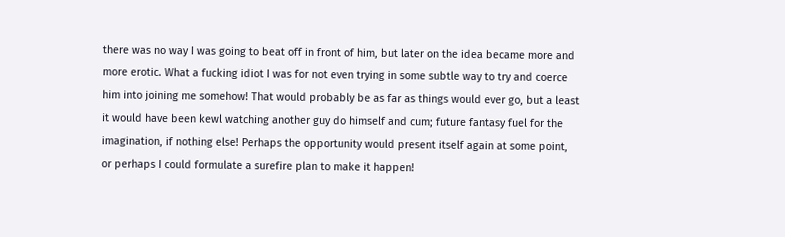there was no way I was going to beat off in front of him, but later on the idea became more and more erotic. What a fucking idiot I was for not even trying in some subtle way to try and coerce him into joining me somehow! That would probably be as far as things would ever go, but a least it would have been kewl watching another guy do himself and cum; future fantasy fuel for the imagination, if nothing else! Perhaps the opportunity would present itself again at some point, or perhaps I could formulate a surefire plan to make it happen!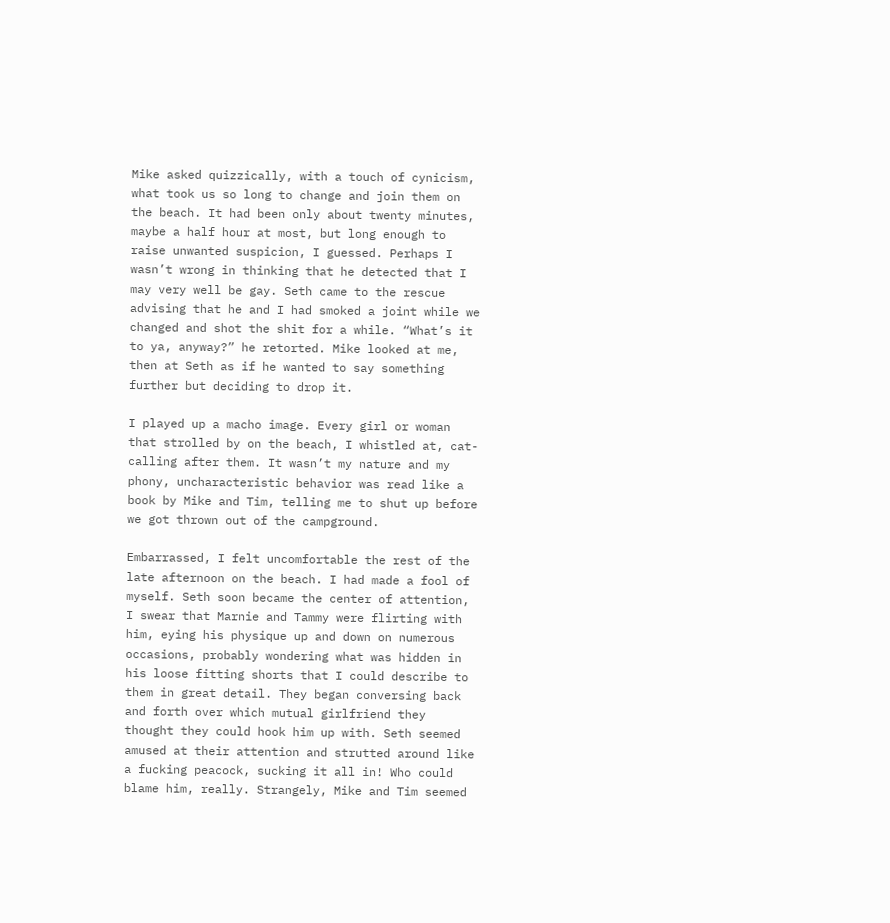Mike asked quizzically, with a touch of cynicism, what took us so long to change and join them on the beach. It had been only about twenty minutes, maybe a half hour at most, but long enough to raise unwanted suspicion, I guessed. Perhaps I wasn’t wrong in thinking that he detected that I may very well be gay. Seth came to the rescue advising that he and I had smoked a joint while we changed and shot the shit for a while. “What’s it to ya, anyway?” he retorted. Mike looked at me, then at Seth as if he wanted to say something further but deciding to drop it.

I played up a macho image. Every girl or woman that strolled by on the beach, I whistled at, cat-calling after them. It wasn’t my nature and my phony, uncharacteristic behavior was read like a book by Mike and Tim, telling me to shut up before we got thrown out of the campground.

Embarrassed, I felt uncomfortable the rest of the late afternoon on the beach. I had made a fool of myself. Seth soon became the center of attention, I swear that Marnie and Tammy were flirting with him, eying his physique up and down on numerous occasions, probably wondering what was hidden in his loose fitting shorts that I could describe to them in great detail. They began conversing back and forth over which mutual girlfriend they thought they could hook him up with. Seth seemed amused at their attention and strutted around like a fucking peacock, sucking it all in! Who could blame him, really. Strangely, Mike and Tim seemed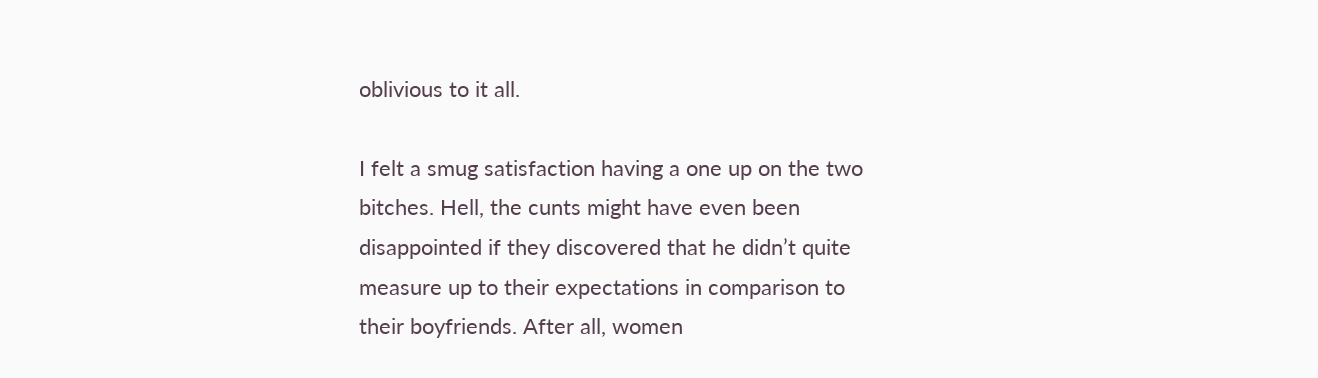oblivious to it all.

I felt a smug satisfaction having a one up on the two bitches. Hell, the cunts might have even been disappointed if they discovered that he didn’t quite measure up to their expectations in comparison to their boyfriends. After all, women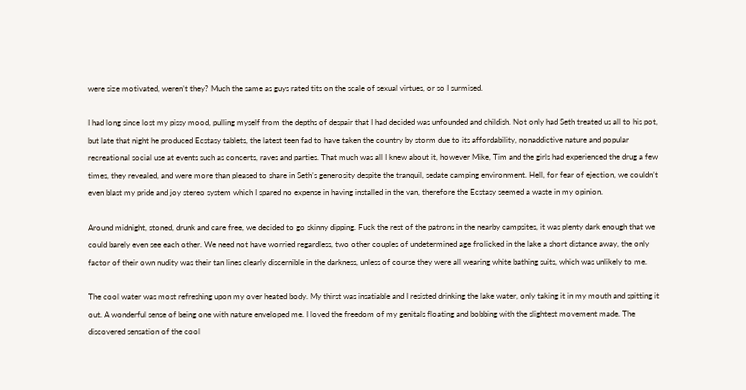were size motivated, weren’t they? Much the same as guys rated tits on the scale of sexual virtues, or so I surmised.

I had long since lost my pissy mood, pulling myself from the depths of despair that I had decided was unfounded and childish. Not only had Seth treated us all to his pot, but late that night he produced Ecstasy tablets, the latest teen fad to have taken the country by storm due to its affordability, nonaddictive nature and popular recreational social use at events such as concerts, raves and parties. That much was all I knew about it, however Mike, Tim and the girls had experienced the drug a few times, they revealed, and were more than pleased to share in Seth’s generosity despite the tranquil, sedate camping environment. Hell, for fear of ejection, we couldn’t even blast my pride and joy stereo system which I spared no expense in having installed in the van, therefore the Ecstasy seemed a waste in my opinion.

Around midnight, stoned, drunk and care free, we decided to go skinny dipping. Fuck the rest of the patrons in the nearby campsites, it was plenty dark enough that we could barely even see each other. We need not have worried regardless, two other couples of undetermined age frolicked in the lake a short distance away, the only factor of their own nudity was their tan lines clearly discernible in the darkness, unless of course they were all wearing white bathing suits, which was unlikely to me.

The cool water was most refreshing upon my over heated body. My thirst was insatiable and I resisted drinking the lake water, only taking it in my mouth and spitting it out. A wonderful sense of being one with nature enveloped me. I loved the freedom of my genitals floating and bobbing with the slightest movement made. The discovered sensation of the cool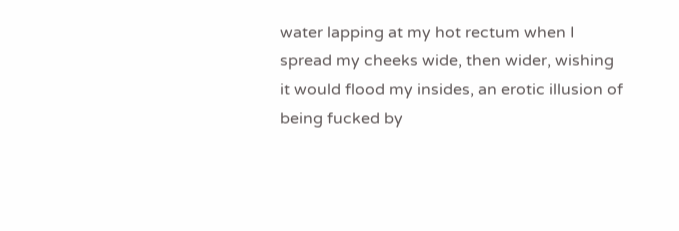water lapping at my hot rectum when I spread my cheeks wide, then wider, wishing it would flood my insides, an erotic illusion of being fucked by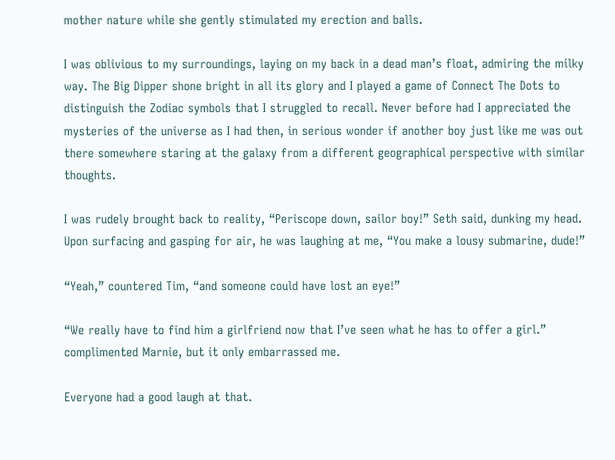mother nature while she gently stimulated my erection and balls.

I was oblivious to my surroundings, laying on my back in a dead man’s float, admiring the milky way. The Big Dipper shone bright in all its glory and I played a game of Connect The Dots to distinguish the Zodiac symbols that I struggled to recall. Never before had I appreciated the mysteries of the universe as I had then, in serious wonder if another boy just like me was out there somewhere staring at the galaxy from a different geographical perspective with similar thoughts.

I was rudely brought back to reality, “Periscope down, sailor boy!” Seth said, dunking my head. Upon surfacing and gasping for air, he was laughing at me, “You make a lousy submarine, dude!”

“Yeah,” countered Tim, “and someone could have lost an eye!”

“We really have to find him a girlfriend now that I’ve seen what he has to offer a girl.” complimented Marnie, but it only embarrassed me.

Everyone had a good laugh at that.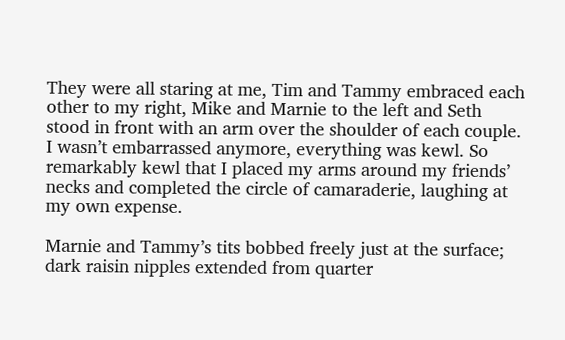They were all staring at me, Tim and Tammy embraced each other to my right, Mike and Marnie to the left and Seth stood in front with an arm over the shoulder of each couple. I wasn’t embarrassed anymore, everything was kewl. So remarkably kewl that I placed my arms around my friends’ necks and completed the circle of camaraderie, laughing at my own expense.

Marnie and Tammy’s tits bobbed freely just at the surface; dark raisin nipples extended from quarter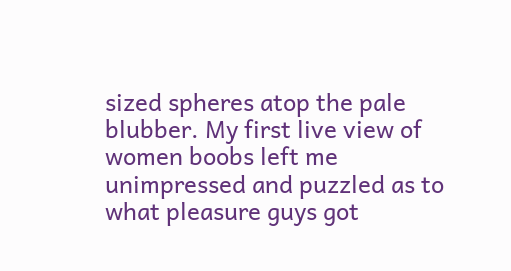sized spheres atop the pale blubber. My first live view of women boobs left me unimpressed and puzzled as to what pleasure guys got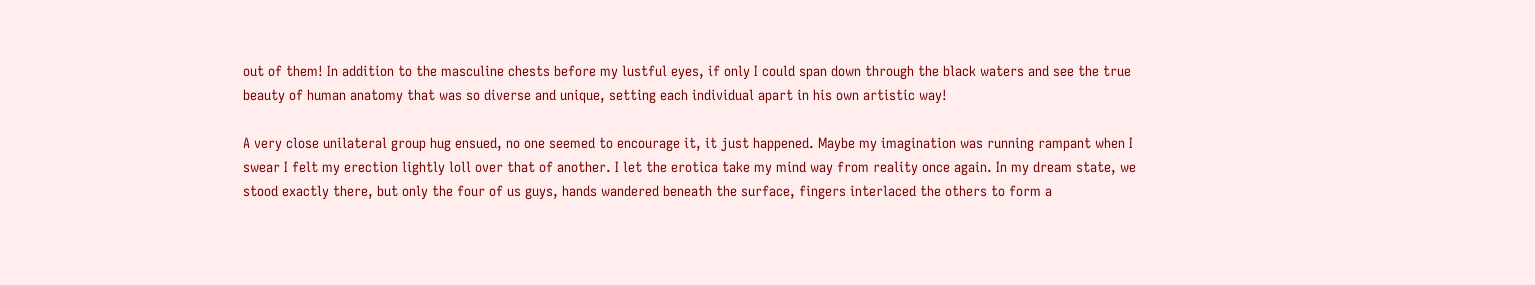out of them! In addition to the masculine chests before my lustful eyes, if only I could span down through the black waters and see the true beauty of human anatomy that was so diverse and unique, setting each individual apart in his own artistic way!

A very close unilateral group hug ensued, no one seemed to encourage it, it just happened. Maybe my imagination was running rampant when I swear I felt my erection lightly loll over that of another. I let the erotica take my mind way from reality once again. In my dream state, we stood exactly there, but only the four of us guys, hands wandered beneath the surface, fingers interlaced the others to form a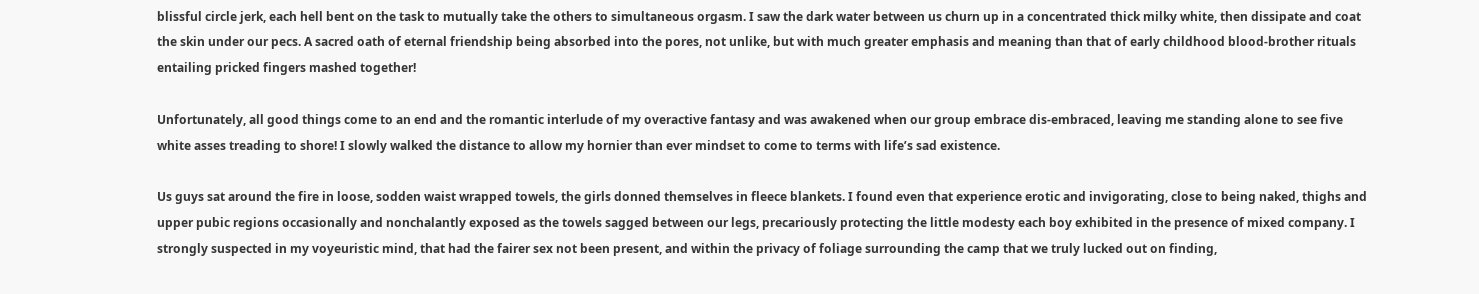blissful circle jerk, each hell bent on the task to mutually take the others to simultaneous orgasm. I saw the dark water between us churn up in a concentrated thick milky white, then dissipate and coat the skin under our pecs. A sacred oath of eternal friendship being absorbed into the pores, not unlike, but with much greater emphasis and meaning than that of early childhood blood-brother rituals entailing pricked fingers mashed together!

Unfortunately, all good things come to an end and the romantic interlude of my overactive fantasy and was awakened when our group embrace dis-embraced, leaving me standing alone to see five white asses treading to shore! I slowly walked the distance to allow my hornier than ever mindset to come to terms with life’s sad existence.

Us guys sat around the fire in loose, sodden waist wrapped towels, the girls donned themselves in fleece blankets. I found even that experience erotic and invigorating, close to being naked, thighs and upper pubic regions occasionally and nonchalantly exposed as the towels sagged between our legs, precariously protecting the little modesty each boy exhibited in the presence of mixed company. I strongly suspected in my voyeuristic mind, that had the fairer sex not been present, and within the privacy of foliage surrounding the camp that we truly lucked out on finding,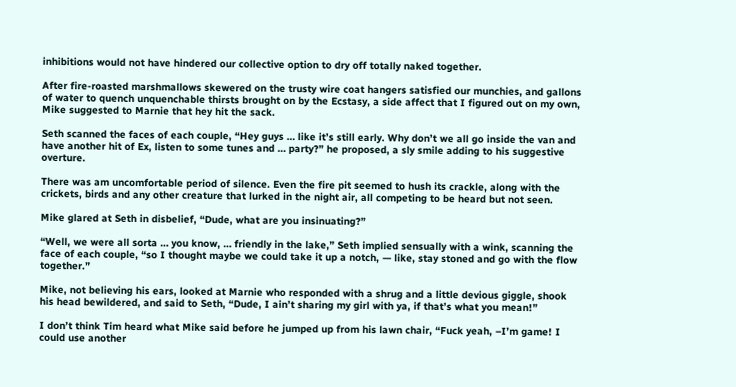inhibitions would not have hindered our collective option to dry off totally naked together.

After fire-roasted marshmallows skewered on the trusty wire coat hangers satisfied our munchies, and gallons of water to quench unquenchable thirsts brought on by the Ecstasy, a side affect that I figured out on my own, Mike suggested to Marnie that hey hit the sack.

Seth scanned the faces of each couple, “Hey guys … like it’s still early. Why don’t we all go inside the van and have another hit of Ex, listen to some tunes and … party?” he proposed, a sly smile adding to his suggestive overture.

There was am uncomfortable period of silence. Even the fire pit seemed to hush its crackle, along with the crickets, birds and any other creature that lurked in the night air, all competing to be heard but not seen.

Mike glared at Seth in disbelief, “Dude, what are you insinuating?”

“Well, we were all sorta … you know, … friendly in the lake,” Seth implied sensually with a wink, scanning the face of each couple, “so I thought maybe we could take it up a notch, — like, stay stoned and go with the flow together.”

Mike, not believing his ears, looked at Marnie who responded with a shrug and a little devious giggle, shook his head bewildered, and said to Seth, “Dude, I ain’t sharing my girl with ya, if that’s what you mean!”

I don’t think Tim heard what Mike said before he jumped up from his lawn chair, “Fuck yeah, –I’m game! I could use another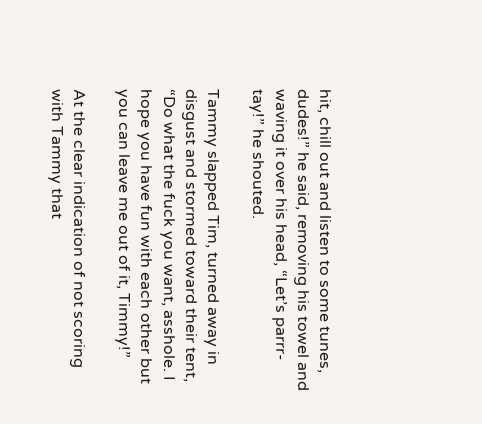hit, chill out and listen to some tunes, dudes!” he said, removing his towel and waving it over his head, “Let’s parrr-tay!” he shouted.

Tammy slapped Tim, turned away in disgust and stormed toward their tent, “Do what the fuck you want, asshole. I hope you have fun with each other but you can leave me out of it, Timmy!”

At the clear indication of not scoring with Tammy that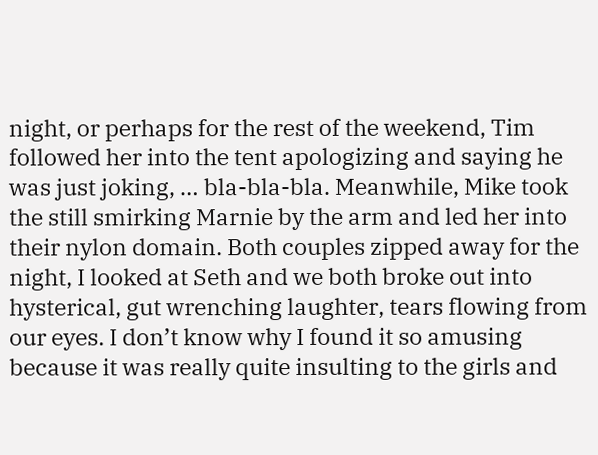night, or perhaps for the rest of the weekend, Tim followed her into the tent apologizing and saying he was just joking, … bla-bla-bla. Meanwhile, Mike took the still smirking Marnie by the arm and led her into their nylon domain. Both couples zipped away for the night, I looked at Seth and we both broke out into hysterical, gut wrenching laughter, tears flowing from our eyes. I don’t know why I found it so amusing because it was really quite insulting to the girls and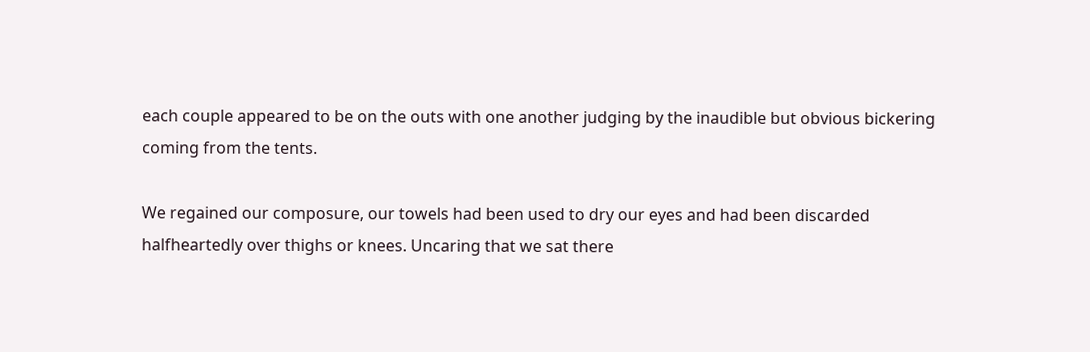each couple appeared to be on the outs with one another judging by the inaudible but obvious bickering coming from the tents.

We regained our composure, our towels had been used to dry our eyes and had been discarded halfheartedly over thighs or knees. Uncaring that we sat there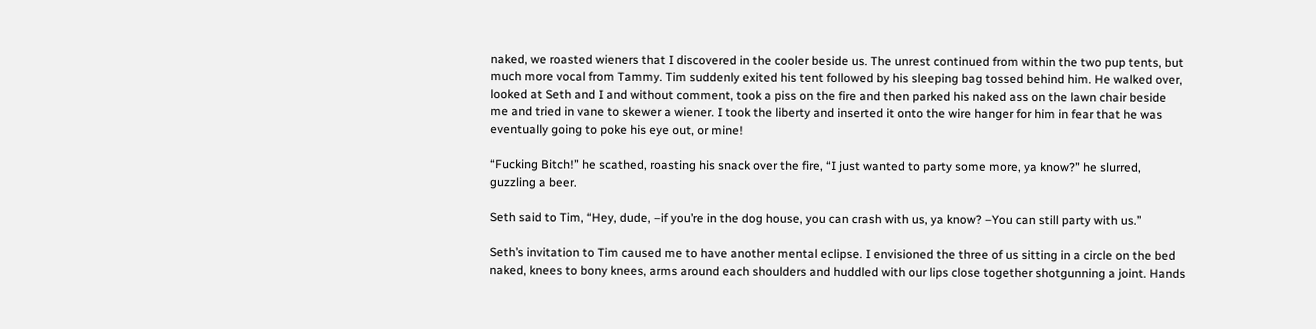naked, we roasted wieners that I discovered in the cooler beside us. The unrest continued from within the two pup tents, but much more vocal from Tammy. Tim suddenly exited his tent followed by his sleeping bag tossed behind him. He walked over, looked at Seth and I and without comment, took a piss on the fire and then parked his naked ass on the lawn chair beside me and tried in vane to skewer a wiener. I took the liberty and inserted it onto the wire hanger for him in fear that he was eventually going to poke his eye out, or mine!

“Fucking Bitch!” he scathed, roasting his snack over the fire, “I just wanted to party some more, ya know?” he slurred, guzzling a beer.

Seth said to Tim, “Hey, dude, –if you’re in the dog house, you can crash with us, ya know? –You can still party with us.”

Seth’s invitation to Tim caused me to have another mental eclipse. I envisioned the three of us sitting in a circle on the bed naked, knees to bony knees, arms around each shoulders and huddled with our lips close together shotgunning a joint. Hands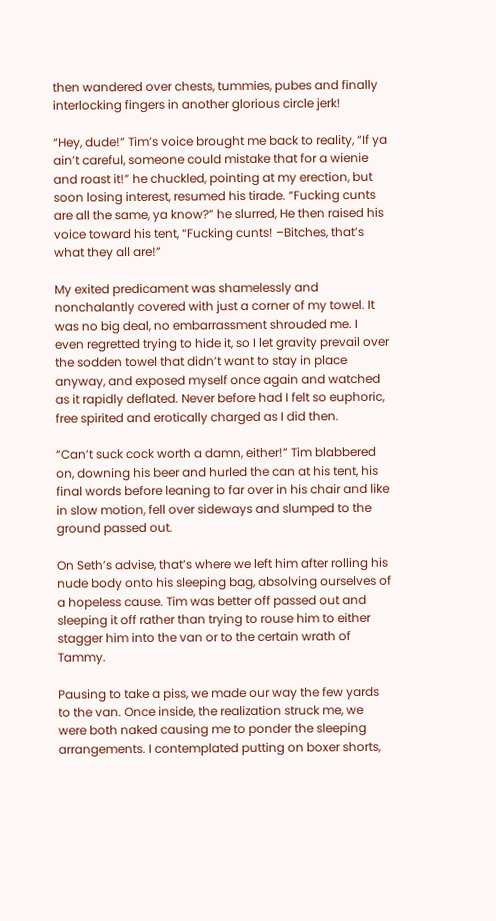then wandered over chests, tummies, pubes and finally interlocking fingers in another glorious circle jerk!

“Hey, dude!” Tim’s voice brought me back to reality, “If ya ain’t careful, someone could mistake that for a wienie and roast it!” he chuckled, pointing at my erection, but soon losing interest, resumed his tirade. “Fucking cunts are all the same, ya know?” he slurred, He then raised his voice toward his tent, “Fucking cunts! –Bitches, that’s what they all are!”

My exited predicament was shamelessly and nonchalantly covered with just a corner of my towel. It was no big deal, no embarrassment shrouded me. I even regretted trying to hide it, so I let gravity prevail over the sodden towel that didn’t want to stay in place anyway, and exposed myself once again and watched as it rapidly deflated. Never before had I felt so euphoric, free spirited and erotically charged as I did then.

“Can’t suck cock worth a damn, either!” Tim blabbered on, downing his beer and hurled the can at his tent, his final words before leaning to far over in his chair and like in slow motion, fell over sideways and slumped to the ground passed out.

On Seth’s advise, that’s where we left him after rolling his nude body onto his sleeping bag, absolving ourselves of a hopeless cause. Tim was better off passed out and sleeping it off rather than trying to rouse him to either stagger him into the van or to the certain wrath of Tammy.

Pausing to take a piss, we made our way the few yards to the van. Once inside, the realization struck me, we were both naked causing me to ponder the sleeping arrangements. I contemplated putting on boxer shorts,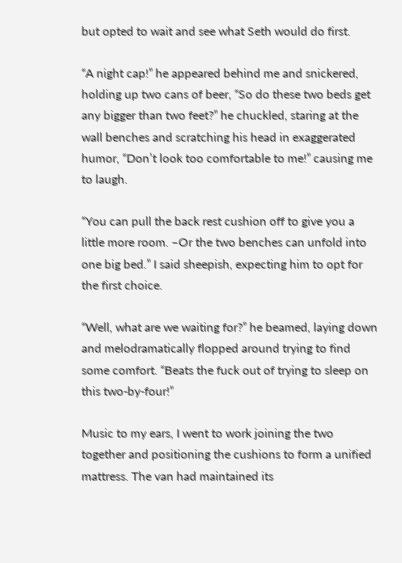but opted to wait and see what Seth would do first.

“A night cap!” he appeared behind me and snickered, holding up two cans of beer, “So do these two beds get any bigger than two feet?” he chuckled, staring at the wall benches and scratching his head in exaggerated humor, “Don’t look too comfortable to me!” causing me to laugh.

“You can pull the back rest cushion off to give you a little more room. –Or the two benches can unfold into one big bed.” I said sheepish, expecting him to opt for the first choice.

“Well, what are we waiting for?” he beamed, laying down and melodramatically flopped around trying to find some comfort. “Beats the fuck out of trying to sleep on this two-by-four!”

Music to my ears, I went to work joining the two together and positioning the cushions to form a unified mattress. The van had maintained its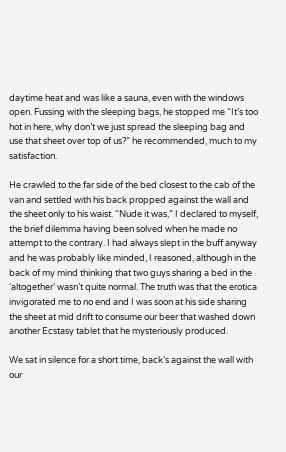daytime heat and was like a sauna, even with the windows open. Fussing with the sleeping bags, he stopped me “It’s too hot in here, why don’t we just spread the sleeping bag and use that sheet over top of us?” he recommended, much to my satisfaction.

He crawled to the far side of the bed closest to the cab of the van and settled with his back propped against the wall and the sheet only to his waist. “Nude it was,” I declared to myself, the brief dilemma having been solved when he made no attempt to the contrary. I had always slept in the buff anyway and he was probably like minded, I reasoned, although in the back of my mind thinking that two guys sharing a bed in the ‘altogether’ wasn’t quite normal. The truth was that the erotica invigorated me to no end and I was soon at his side sharing the sheet at mid drift to consume our beer that washed down another Ecstasy tablet that he mysteriously produced.

We sat in silence for a short time, back’s against the wall with our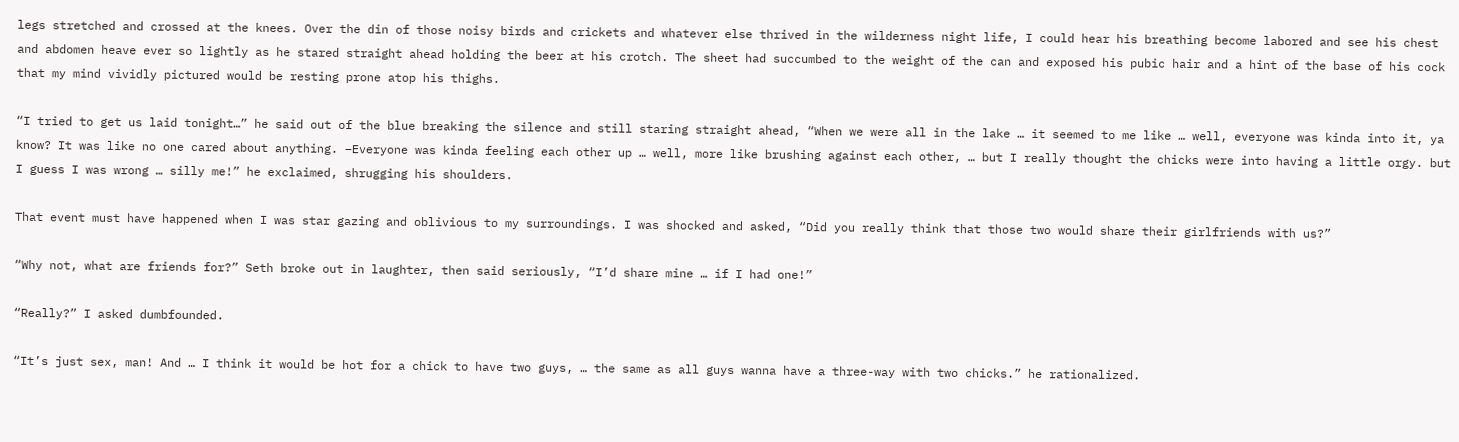legs stretched and crossed at the knees. Over the din of those noisy birds and crickets and whatever else thrived in the wilderness night life, I could hear his breathing become labored and see his chest and abdomen heave ever so lightly as he stared straight ahead holding the beer at his crotch. The sheet had succumbed to the weight of the can and exposed his pubic hair and a hint of the base of his cock that my mind vividly pictured would be resting prone atop his thighs.

“I tried to get us laid tonight…” he said out of the blue breaking the silence and still staring straight ahead, “When we were all in the lake … it seemed to me like … well, everyone was kinda into it, ya know? It was like no one cared about anything. –Everyone was kinda feeling each other up … well, more like brushing against each other, … but I really thought the chicks were into having a little orgy. but I guess I was wrong … silly me!” he exclaimed, shrugging his shoulders.

That event must have happened when I was star gazing and oblivious to my surroundings. I was shocked and asked, “Did you really think that those two would share their girlfriends with us?”

“Why not, what are friends for?” Seth broke out in laughter, then said seriously, “I’d share mine … if I had one!”

“Really?” I asked dumbfounded.

“It’s just sex, man! And … I think it would be hot for a chick to have two guys, … the same as all guys wanna have a three-way with two chicks.” he rationalized.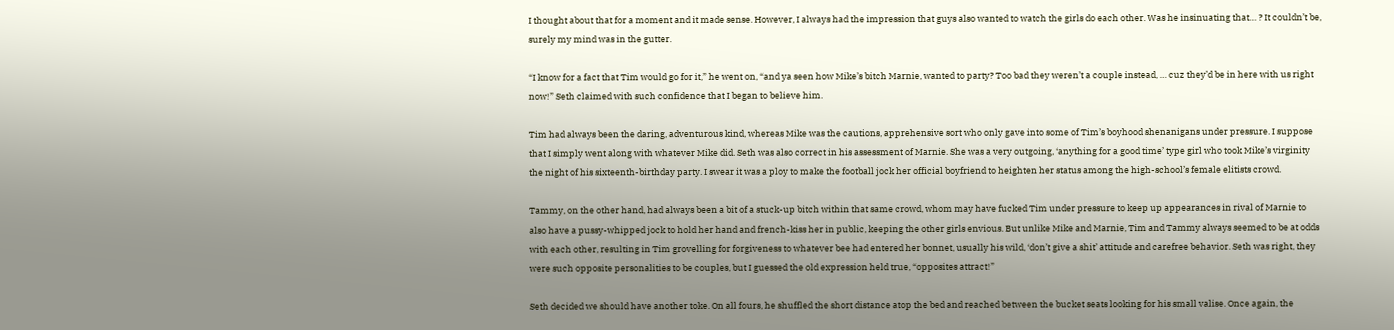I thought about that for a moment and it made sense. However, I always had the impression that guys also wanted to watch the girls do each other. Was he insinuating that… ? It couldn’t be, surely my mind was in the gutter.

“I know for a fact that Tim would go for it,” he went on, “and ya seen how Mike’s bitch Marnie, wanted to party? Too bad they weren’t a couple instead, … cuz they’d be in here with us right now!” Seth claimed with such confidence that I began to believe him.

Tim had always been the daring, adventurous kind, whereas Mike was the cautions, apprehensive sort who only gave into some of Tim’s boyhood shenanigans under pressure. I suppose that I simply went along with whatever Mike did. Seth was also correct in his assessment of Marnie. She was a very outgoing, ‘anything for a good time’ type girl who took Mike’s virginity the night of his sixteenth-birthday party. I swear it was a ploy to make the football jock her official boyfriend to heighten her status among the high-school’s female elitists crowd.

Tammy, on the other hand, had always been a bit of a stuck-up bitch within that same crowd, whom may have fucked Tim under pressure to keep up appearances in rival of Marnie to also have a pussy-whipped jock to hold her hand and french-kiss her in public, keeping the other girls envious. But unlike Mike and Marnie, Tim and Tammy always seemed to be at odds with each other, resulting in Tim grovelling for forgiveness to whatever bee had entered her bonnet, usually his wild, ‘don’t give a shit’ attitude and carefree behavior. Seth was right, they were such opposite personalities to be couples, but I guessed the old expression held true, “opposites attract!”

Seth decided we should have another toke. On all fours, he shuffled the short distance atop the bed and reached between the bucket seats looking for his small valise. Once again, the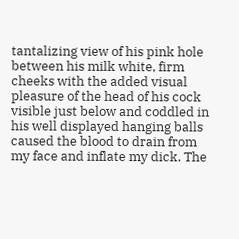tantalizing view of his pink hole between his milk white, firm cheeks with the added visual pleasure of the head of his cock visible just below and coddled in his well displayed hanging balls caused the blood to drain from my face and inflate my dick. The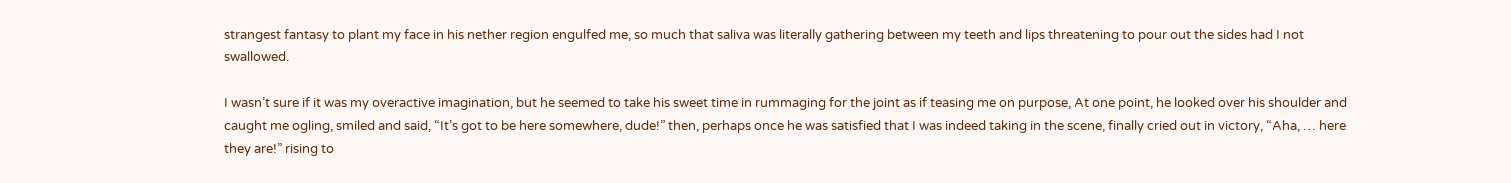strangest fantasy to plant my face in his nether region engulfed me, so much that saliva was literally gathering between my teeth and lips threatening to pour out the sides had I not swallowed.

I wasn’t sure if it was my overactive imagination, but he seemed to take his sweet time in rummaging for the joint as if teasing me on purpose, At one point, he looked over his shoulder and caught me ogling, smiled and said, “It’s got to be here somewhere, dude!” then, perhaps once he was satisfied that I was indeed taking in the scene, finally cried out in victory, “Aha, … here they are!” rising to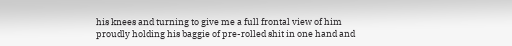his knees and turning to give me a full frontal view of him proudly holding his baggie of pre-rolled shit in one hand and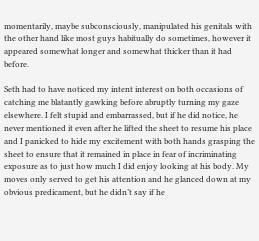momentarily, maybe subconsciously, manipulated his genitals with the other hand like most guys habitually do sometimes, however it appeared somewhat longer and somewhat thicker than it had before.

Seth had to have noticed my intent interest on both occasions of catching me blatantly gawking before abruptly turning my gaze elsewhere. I felt stupid and embarrassed, but if he did notice, he never mentioned it even after he lifted the sheet to resume his place and I panicked to hide my excitement with both hands grasping the sheet to ensure that it remained in place in fear of incriminating exposure as to just how much I did enjoy looking at his body. My moves only served to get his attention and he glanced down at my obvious predicament, but he didn’t say if he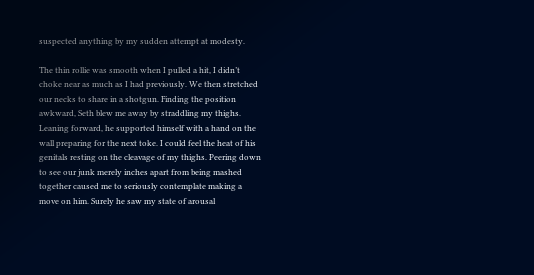suspected anything by my sudden attempt at modesty.

The thin rollie was smooth when I pulled a hit, I didn’t choke near as much as I had previously. We then stretched our necks to share in a shotgun. Finding the position awkward, Seth blew me away by straddling my thighs. Leaning forward, he supported himself with a hand on the wall preparing for the next toke. I could feel the heat of his genitals resting on the cleavage of my thighs. Peering down to see our junk merely inches apart from being mashed together caused me to seriously contemplate making a move on him. Surely he saw my state of arousal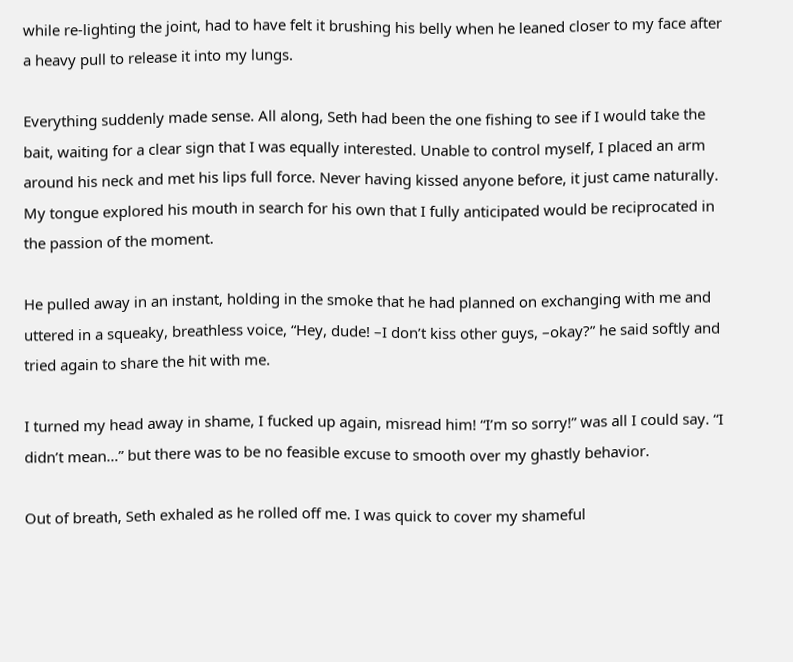while re-lighting the joint, had to have felt it brushing his belly when he leaned closer to my face after a heavy pull to release it into my lungs.

Everything suddenly made sense. All along, Seth had been the one fishing to see if I would take the bait, waiting for a clear sign that I was equally interested. Unable to control myself, I placed an arm around his neck and met his lips full force. Never having kissed anyone before, it just came naturally. My tongue explored his mouth in search for his own that I fully anticipated would be reciprocated in the passion of the moment.

He pulled away in an instant, holding in the smoke that he had planned on exchanging with me and uttered in a squeaky, breathless voice, “Hey, dude! –I don’t kiss other guys, –okay?” he said softly and tried again to share the hit with me.

I turned my head away in shame, I fucked up again, misread him! “I’m so sorry!” was all I could say. “I didn’t mean…” but there was to be no feasible excuse to smooth over my ghastly behavior.

Out of breath, Seth exhaled as he rolled off me. I was quick to cover my shameful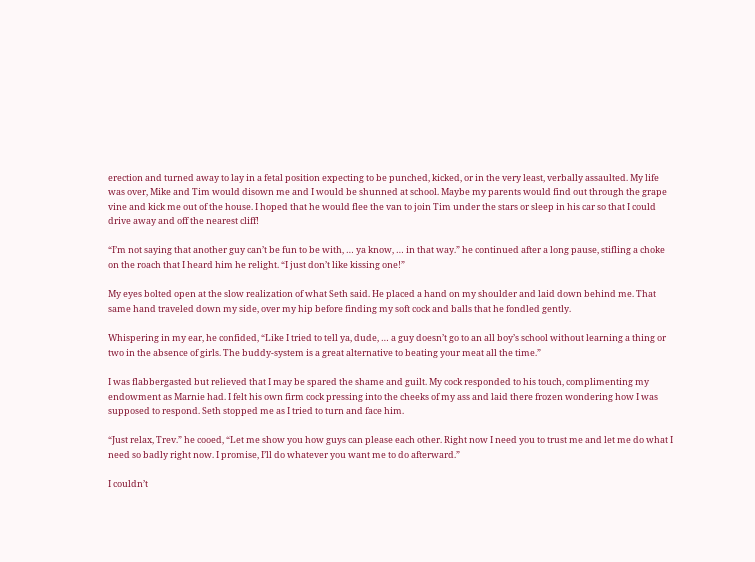erection and turned away to lay in a fetal position expecting to be punched, kicked, or in the very least, verbally assaulted. My life was over, Mike and Tim would disown me and I would be shunned at school. Maybe my parents would find out through the grape vine and kick me out of the house. I hoped that he would flee the van to join Tim under the stars or sleep in his car so that I could drive away and off the nearest cliff!

“I’m not saying that another guy can’t be fun to be with, … ya know, … in that way.” he continued after a long pause, stifling a choke on the roach that I heard him he relight. “I just don’t like kissing one!”

My eyes bolted open at the slow realization of what Seth said. He placed a hand on my shoulder and laid down behind me. That same hand traveled down my side, over my hip before finding my soft cock and balls that he fondled gently.

Whispering in my ear, he confided, “Like I tried to tell ya, dude, … a guy doesn’t go to an all boy’s school without learning a thing or two in the absence of girls. The buddy-system is a great alternative to beating your meat all the time.”

I was flabbergasted but relieved that I may be spared the shame and guilt. My cock responded to his touch, complimenting my endowment as Marnie had. I felt his own firm cock pressing into the cheeks of my ass and laid there frozen wondering how I was supposed to respond. Seth stopped me as I tried to turn and face him.

“Just relax, Trev.” he cooed, “Let me show you how guys can please each other. Right now I need you to trust me and let me do what I need so badly right now. I promise, I’ll do whatever you want me to do afterward.”

I couldn’t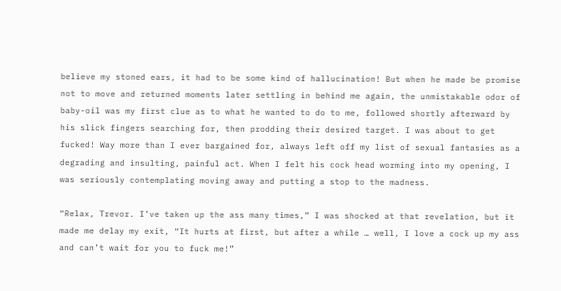believe my stoned ears, it had to be some kind of hallucination! But when he made be promise not to move and returned moments later settling in behind me again, the unmistakable odor of baby-oil was my first clue as to what he wanted to do to me, followed shortly afterward by his slick fingers searching for, then prodding their desired target. I was about to get fucked! Way more than I ever bargained for, always left off my list of sexual fantasies as a degrading and insulting, painful act. When I felt his cock head worming into my opening, I was seriously contemplating moving away and putting a stop to the madness.

“Relax, Trevor. I’ve taken up the ass many times,” I was shocked at that revelation, but it made me delay my exit, “It hurts at first, but after a while … well, I love a cock up my ass and can’t wait for you to fuck me!”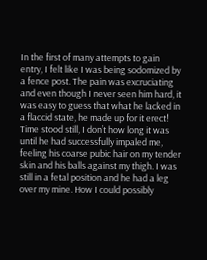In the first of many attempts to gain entry, I felt like I was being sodomized by a fence post. The pain was excruciating and even though I never seen him hard, it was easy to guess that what he lacked in a flaccid state, he made up for it erect! Time stood still, I don’t how long it was until he had successfully impaled me, feeling his coarse pubic hair on my tender skin and his balls against my thigh. I was still in a fetal position and he had a leg over my mine. How I could possibly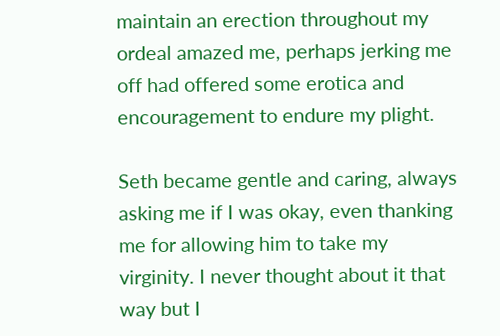maintain an erection throughout my ordeal amazed me, perhaps jerking me off had offered some erotica and encouragement to endure my plight.

Seth became gentle and caring, always asking me if I was okay, even thanking me for allowing him to take my virginity. I never thought about it that way but I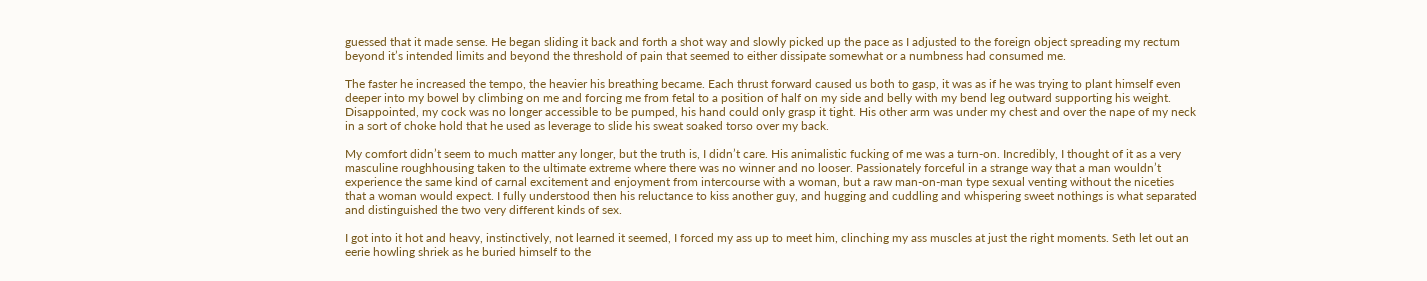guessed that it made sense. He began sliding it back and forth a shot way and slowly picked up the pace as I adjusted to the foreign object spreading my rectum beyond it’s intended limits and beyond the threshold of pain that seemed to either dissipate somewhat or a numbness had consumed me.

The faster he increased the tempo, the heavier his breathing became. Each thrust forward caused us both to gasp, it was as if he was trying to plant himself even deeper into my bowel by climbing on me and forcing me from fetal to a position of half on my side and belly with my bend leg outward supporting his weight. Disappointed, my cock was no longer accessible to be pumped, his hand could only grasp it tight. His other arm was under my chest and over the nape of my neck in a sort of choke hold that he used as leverage to slide his sweat soaked torso over my back.

My comfort didn’t seem to much matter any longer, but the truth is, I didn’t care. His animalistic fucking of me was a turn-on. Incredibly, I thought of it as a very masculine roughhousing taken to the ultimate extreme where there was no winner and no looser. Passionately forceful in a strange way that a man wouldn’t experience the same kind of carnal excitement and enjoyment from intercourse with a woman, but a raw man-on-man type sexual venting without the niceties that a woman would expect. I fully understood then his reluctance to kiss another guy, and hugging and cuddling and whispering sweet nothings is what separated and distinguished the two very different kinds of sex.

I got into it hot and heavy, instinctively, not learned it seemed, I forced my ass up to meet him, clinching my ass muscles at just the right moments. Seth let out an eerie howling shriek as he buried himself to the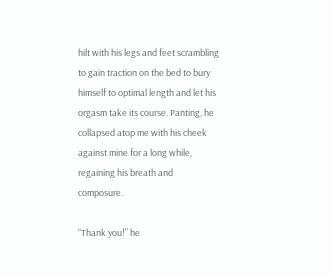hilt with his legs and feet scrambling to gain traction on the bed to bury himself to optimal length and let his orgasm take its course. Panting, he collapsed atop me with his cheek against mine for a long while, regaining his breath and composure.

“Thank you!” he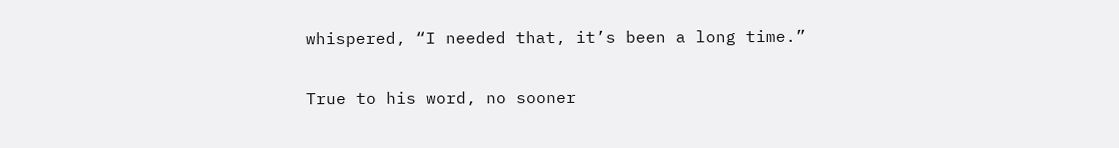whispered, “I needed that, it’s been a long time.”

True to his word, no sooner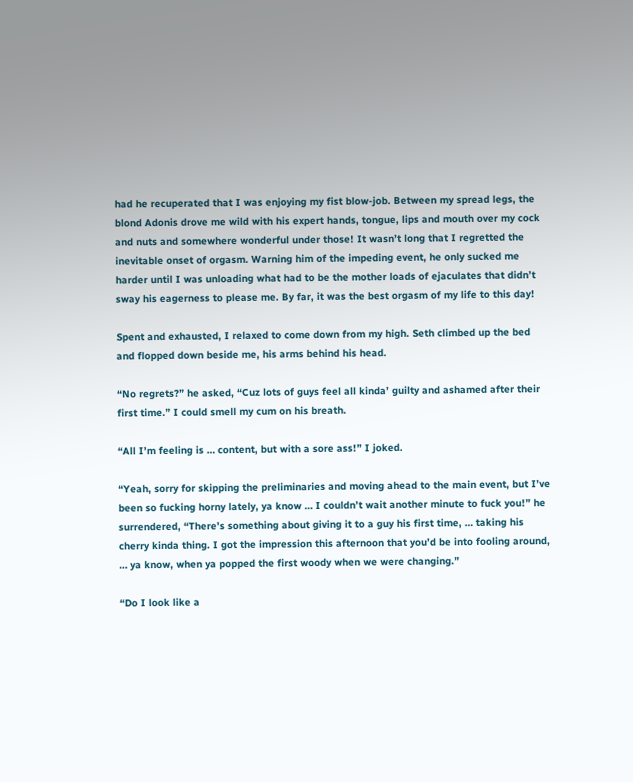had he recuperated that I was enjoying my fist blow-job. Between my spread legs, the blond Adonis drove me wild with his expert hands, tongue, lips and mouth over my cock and nuts and somewhere wonderful under those! It wasn’t long that I regretted the inevitable onset of orgasm. Warning him of the impeding event, he only sucked me harder until I was unloading what had to be the mother loads of ejaculates that didn’t sway his eagerness to please me. By far, it was the best orgasm of my life to this day!

Spent and exhausted, I relaxed to come down from my high. Seth climbed up the bed and flopped down beside me, his arms behind his head.

“No regrets?” he asked, “Cuz lots of guys feel all kinda’ guilty and ashamed after their first time.” I could smell my cum on his breath.

“All I’m feeling is … content, but with a sore ass!” I joked.

“Yeah, sorry for skipping the preliminaries and moving ahead to the main event, but I’ve been so fucking horny lately, ya know … I couldn’t wait another minute to fuck you!” he surrendered, “There’s something about giving it to a guy his first time, … taking his cherry kinda thing. I got the impression this afternoon that you’d be into fooling around, … ya know, when ya popped the first woody when we were changing.”

“Do I look like a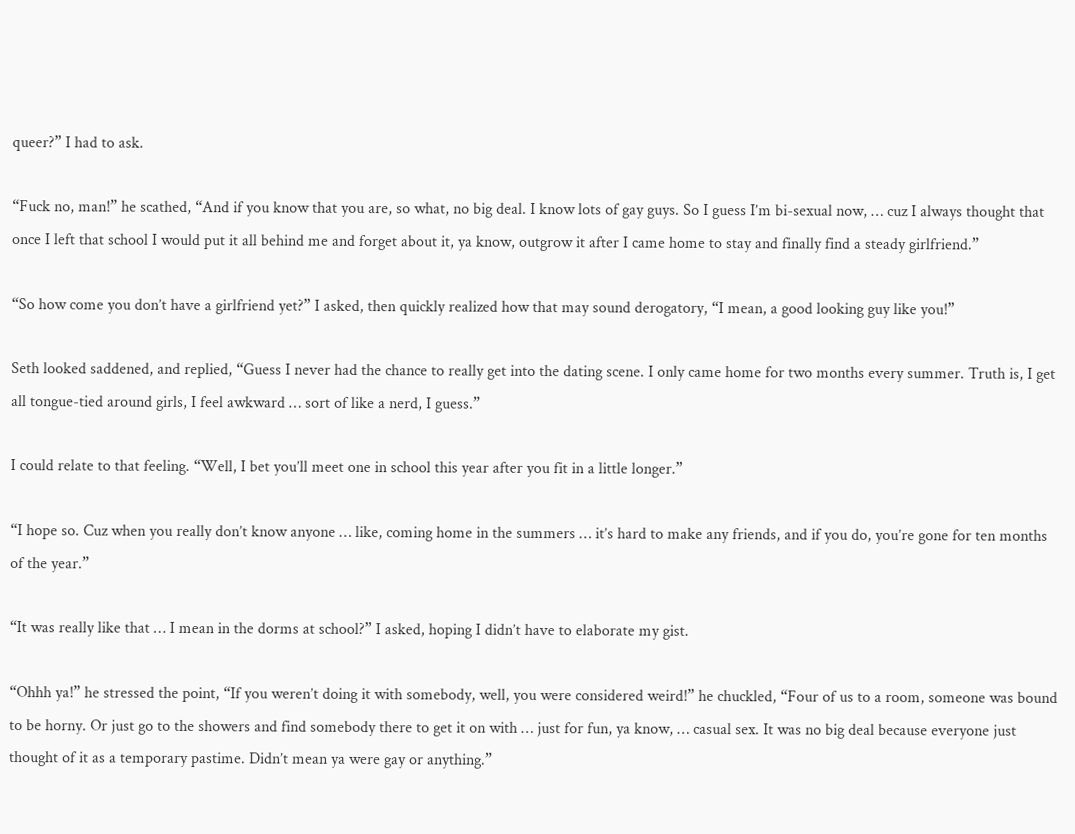queer?” I had to ask.

“Fuck no, man!” he scathed, “And if you know that you are, so what, no big deal. I know lots of gay guys. So I guess I’m bi-sexual now, … cuz I always thought that once I left that school I would put it all behind me and forget about it, ya know, outgrow it after I came home to stay and finally find a steady girlfriend.”

“So how come you don’t have a girlfriend yet?” I asked, then quickly realized how that may sound derogatory, “I mean, a good looking guy like you!”

Seth looked saddened, and replied, “Guess I never had the chance to really get into the dating scene. I only came home for two months every summer. Truth is, I get all tongue-tied around girls, I feel awkward … sort of like a nerd, I guess.”

I could relate to that feeling. “Well, I bet you’ll meet one in school this year after you fit in a little longer.”

“I hope so. Cuz when you really don’t know anyone … like, coming home in the summers … it’s hard to make any friends, and if you do, you’re gone for ten months of the year.”

“It was really like that … I mean in the dorms at school?” I asked, hoping I didn’t have to elaborate my gist.

“Ohhh ya!” he stressed the point, “If you weren’t doing it with somebody, well, you were considered weird!” he chuckled, “Four of us to a room, someone was bound to be horny. Or just go to the showers and find somebody there to get it on with … just for fun, ya know, … casual sex. It was no big deal because everyone just thought of it as a temporary pastime. Didn’t mean ya were gay or anything.”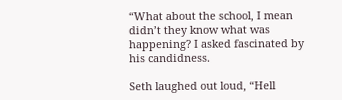“What about the school, I mean didn’t they know what was happening? I asked fascinated by his candidness.

Seth laughed out loud, “Hell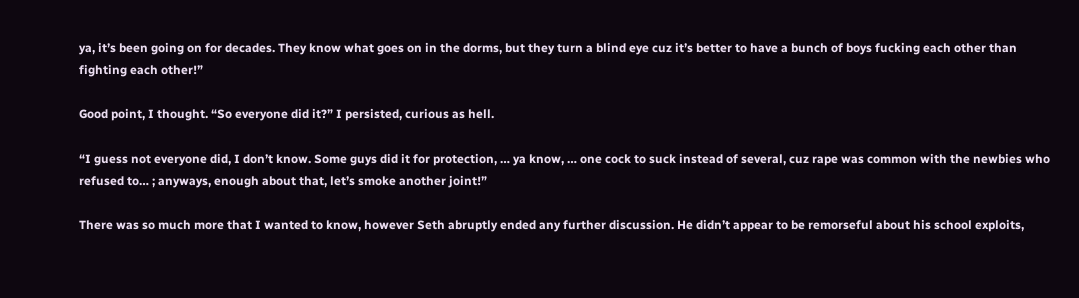ya, it’s been going on for decades. They know what goes on in the dorms, but they turn a blind eye cuz it’s better to have a bunch of boys fucking each other than fighting each other!”

Good point, I thought. “So everyone did it?” I persisted, curious as hell.

“I guess not everyone did, I don’t know. Some guys did it for protection, … ya know, … one cock to suck instead of several, cuz rape was common with the newbies who refused to… ; anyways, enough about that, let’s smoke another joint!”

There was so much more that I wanted to know, however Seth abruptly ended any further discussion. He didn’t appear to be remorseful about his school exploits,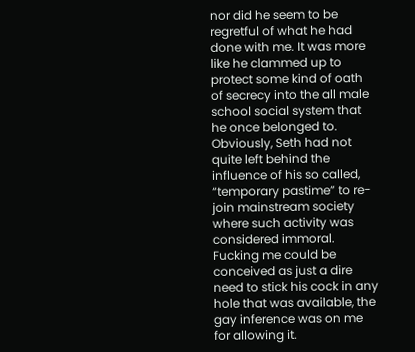nor did he seem to be regretful of what he had done with me. It was more like he clammed up to protect some kind of oath of secrecy into the all male school social system that he once belonged to. Obviously, Seth had not quite left behind the influence of his so called, “temporary pastime” to re-join mainstream society where such activity was considered immoral. Fucking me could be conceived as just a dire need to stick his cock in any hole that was available, the gay inference was on me for allowing it.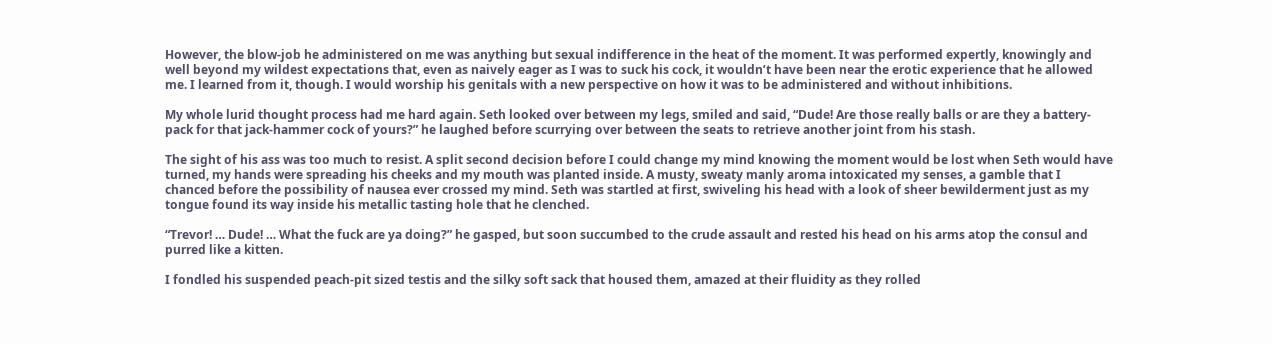However, the blow-job he administered on me was anything but sexual indifference in the heat of the moment. It was performed expertly, knowingly and well beyond my wildest expectations that, even as naively eager as I was to suck his cock, it wouldn’t have been near the erotic experience that he allowed me. I learned from it, though. I would worship his genitals with a new perspective on how it was to be administered and without inhibitions.

My whole lurid thought process had me hard again. Seth looked over between my legs, smiled and said, “Dude! Are those really balls or are they a battery-pack for that jack-hammer cock of yours?” he laughed before scurrying over between the seats to retrieve another joint from his stash.

The sight of his ass was too much to resist. A split second decision before I could change my mind knowing the moment would be lost when Seth would have turned, my hands were spreading his cheeks and my mouth was planted inside. A musty, sweaty manly aroma intoxicated my senses, a gamble that I chanced before the possibility of nausea ever crossed my mind. Seth was startled at first, swiveling his head with a look of sheer bewilderment just as my tongue found its way inside his metallic tasting hole that he clenched.

“Trevor! … Dude! … What the fuck are ya doing?” he gasped, but soon succumbed to the crude assault and rested his head on his arms atop the consul and purred like a kitten.

I fondled his suspended peach-pit sized testis and the silky soft sack that housed them, amazed at their fluidity as they rolled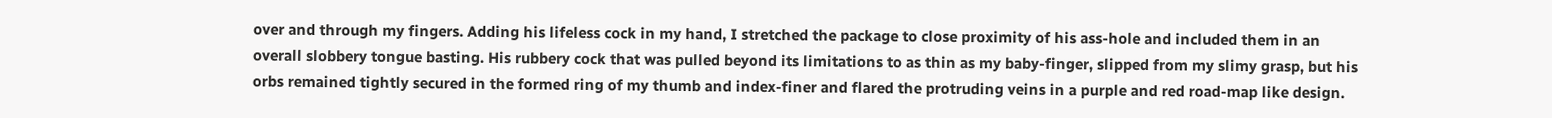over and through my fingers. Adding his lifeless cock in my hand, I stretched the package to close proximity of his ass-hole and included them in an overall slobbery tongue basting. His rubbery cock that was pulled beyond its limitations to as thin as my baby-finger, slipped from my slimy grasp, but his orbs remained tightly secured in the formed ring of my thumb and index-finer and flared the protruding veins in a purple and red road-map like design.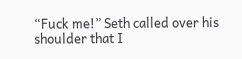“Fuck me!” Seth called over his shoulder that I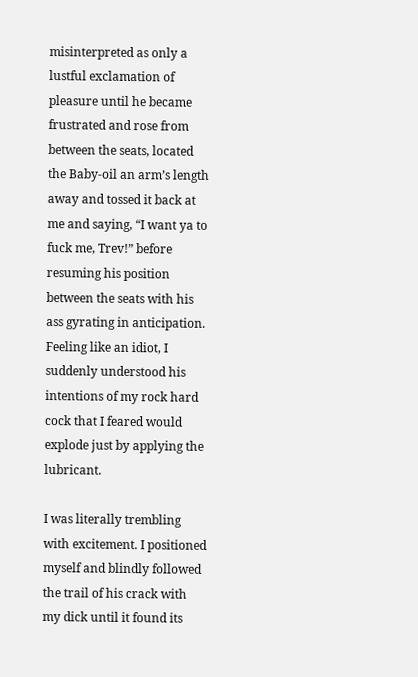misinterpreted as only a lustful exclamation of pleasure until he became frustrated and rose from between the seats, located the Baby-oil an arm’s length away and tossed it back at me and saying, “I want ya to fuck me, Trev!” before resuming his position between the seats with his ass gyrating in anticipation. Feeling like an idiot, I suddenly understood his intentions of my rock hard cock that I feared would explode just by applying the lubricant.

I was literally trembling with excitement. I positioned myself and blindly followed the trail of his crack with my dick until it found its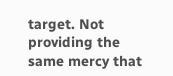target. Not providing the same mercy that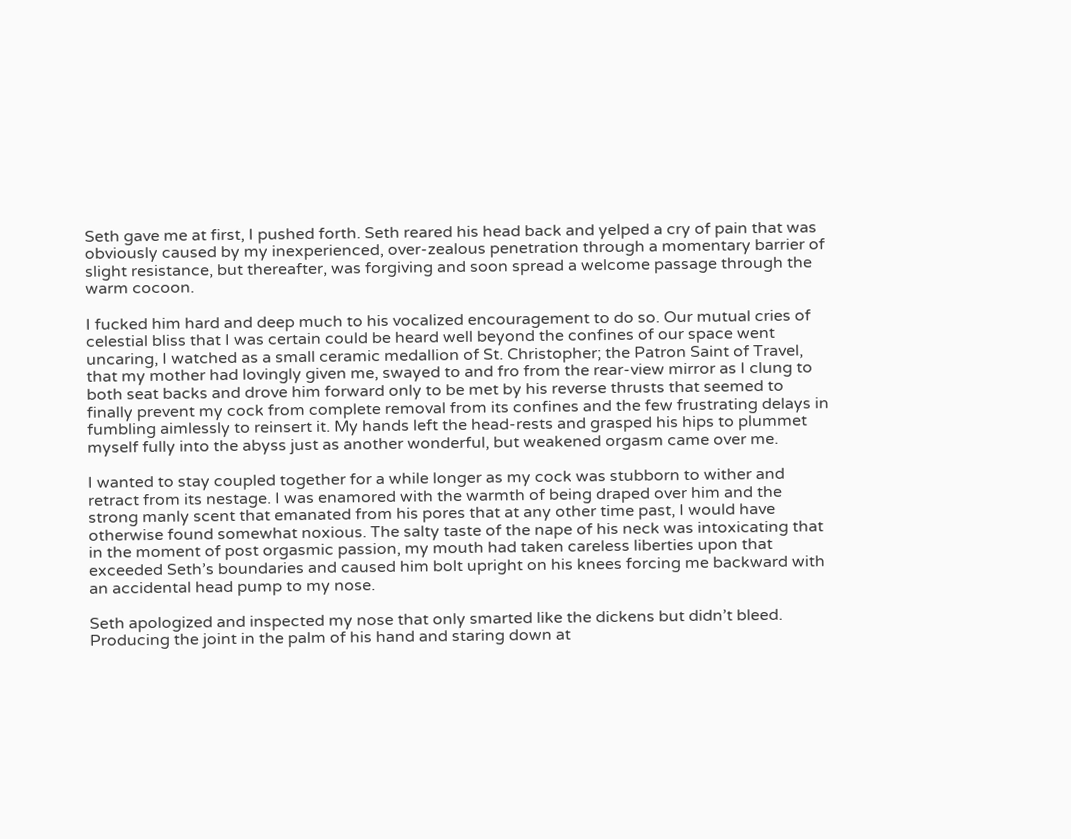Seth gave me at first, I pushed forth. Seth reared his head back and yelped a cry of pain that was obviously caused by my inexperienced, over-zealous penetration through a momentary barrier of slight resistance, but thereafter, was forgiving and soon spread a welcome passage through the warm cocoon.

I fucked him hard and deep much to his vocalized encouragement to do so. Our mutual cries of celestial bliss that I was certain could be heard well beyond the confines of our space went uncaring, I watched as a small ceramic medallion of St. Christopher; the Patron Saint of Travel, that my mother had lovingly given me, swayed to and fro from the rear-view mirror as I clung to both seat backs and drove him forward only to be met by his reverse thrusts that seemed to finally prevent my cock from complete removal from its confines and the few frustrating delays in fumbling aimlessly to reinsert it. My hands left the head-rests and grasped his hips to plummet myself fully into the abyss just as another wonderful, but weakened orgasm came over me.

I wanted to stay coupled together for a while longer as my cock was stubborn to wither and retract from its nestage. I was enamored with the warmth of being draped over him and the strong manly scent that emanated from his pores that at any other time past, I would have otherwise found somewhat noxious. The salty taste of the nape of his neck was intoxicating that in the moment of post orgasmic passion, my mouth had taken careless liberties upon that exceeded Seth’s boundaries and caused him bolt upright on his knees forcing me backward with an accidental head pump to my nose.

Seth apologized and inspected my nose that only smarted like the dickens but didn’t bleed. Producing the joint in the palm of his hand and staring down at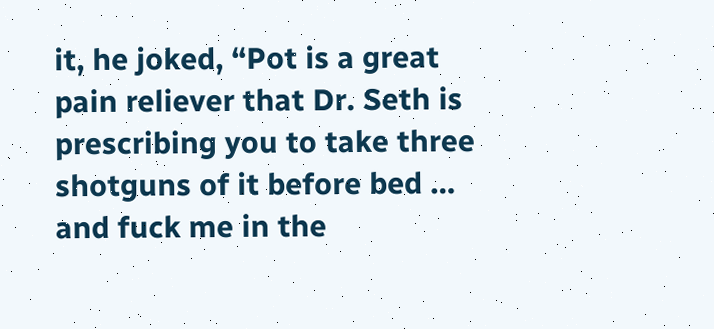it, he joked, “Pot is a great pain reliever that Dr. Seth is prescribing you to take three shotguns of it before bed … and fuck me in the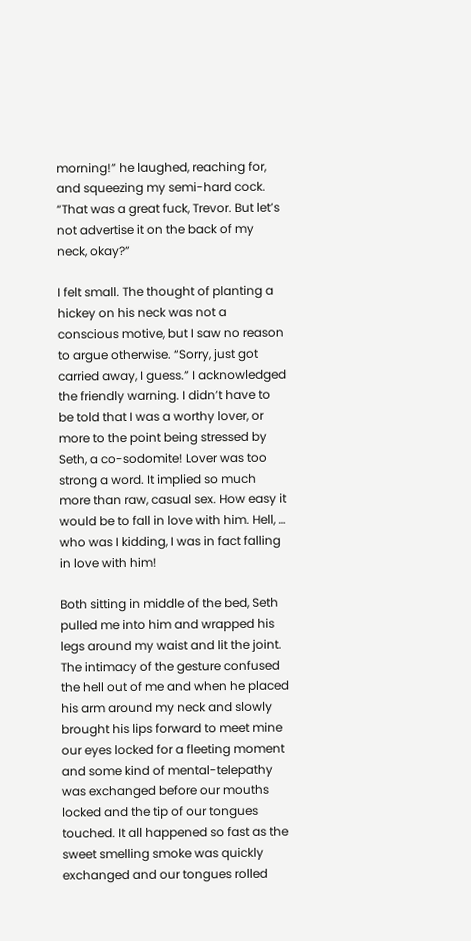morning!” he laughed, reaching for, and squeezing my semi-hard cock. “That was a great fuck, Trevor. But let’s not advertise it on the back of my neck, okay?”

I felt small. The thought of planting a hickey on his neck was not a conscious motive, but I saw no reason to argue otherwise. “Sorry, just got carried away, I guess.” I acknowledged the friendly warning. I didn’t have to be told that I was a worthy lover, or more to the point being stressed by Seth, a co-sodomite! Lover was too strong a word. It implied so much more than raw, casual sex. How easy it would be to fall in love with him. Hell, … who was I kidding, I was in fact falling in love with him!

Both sitting in middle of the bed, Seth pulled me into him and wrapped his legs around my waist and lit the joint. The intimacy of the gesture confused the hell out of me and when he placed his arm around my neck and slowly brought his lips forward to meet mine our eyes locked for a fleeting moment and some kind of mental-telepathy was exchanged before our mouths locked and the tip of our tongues touched. It all happened so fast as the sweet smelling smoke was quickly exchanged and our tongues rolled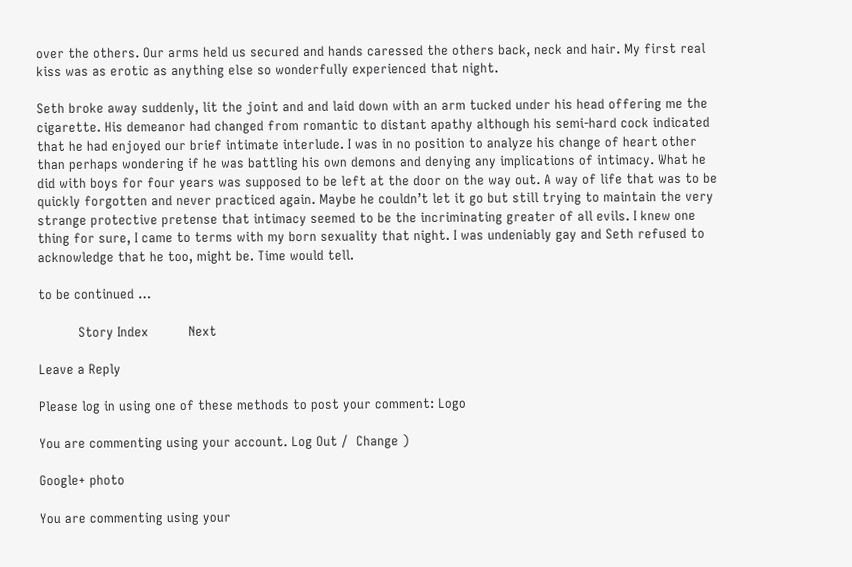over the others. Our arms held us secured and hands caressed the others back, neck and hair. My first real kiss was as erotic as anything else so wonderfully experienced that night.

Seth broke away suddenly, lit the joint and and laid down with an arm tucked under his head offering me the cigarette. His demeanor had changed from romantic to distant apathy although his semi-hard cock indicated that he had enjoyed our brief intimate interlude. I was in no position to analyze his change of heart other than perhaps wondering if he was battling his own demons and denying any implications of intimacy. What he did with boys for four years was supposed to be left at the door on the way out. A way of life that was to be quickly forgotten and never practiced again. Maybe he couldn’t let it go but still trying to maintain the very strange protective pretense that intimacy seemed to be the incriminating greater of all evils. I knew one thing for sure, I came to terms with my born sexuality that night. I was undeniably gay and Seth refused to acknowledge that he too, might be. Time would tell.

to be continued …

          Story Index          Next

Leave a Reply

Please log in using one of these methods to post your comment: Logo

You are commenting using your account. Log Out /  Change )

Google+ photo

You are commenting using your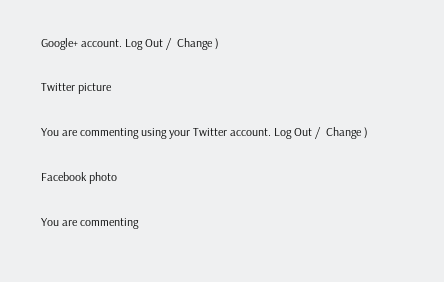Google+ account. Log Out /  Change )

Twitter picture

You are commenting using your Twitter account. Log Out /  Change )

Facebook photo

You are commenting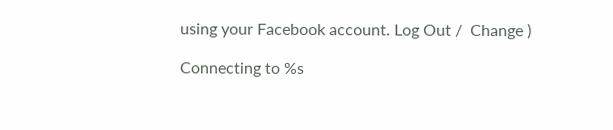using your Facebook account. Log Out /  Change )

Connecting to %s